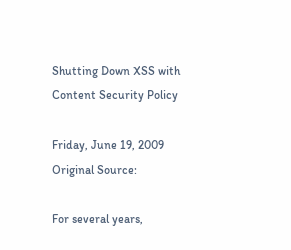Shutting Down XSS with Content Security Policy

Friday, June 19, 2009
Original Source:

For several years,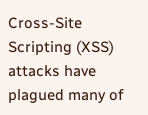Cross-Site Scripting (XSS) attacks have plagued many of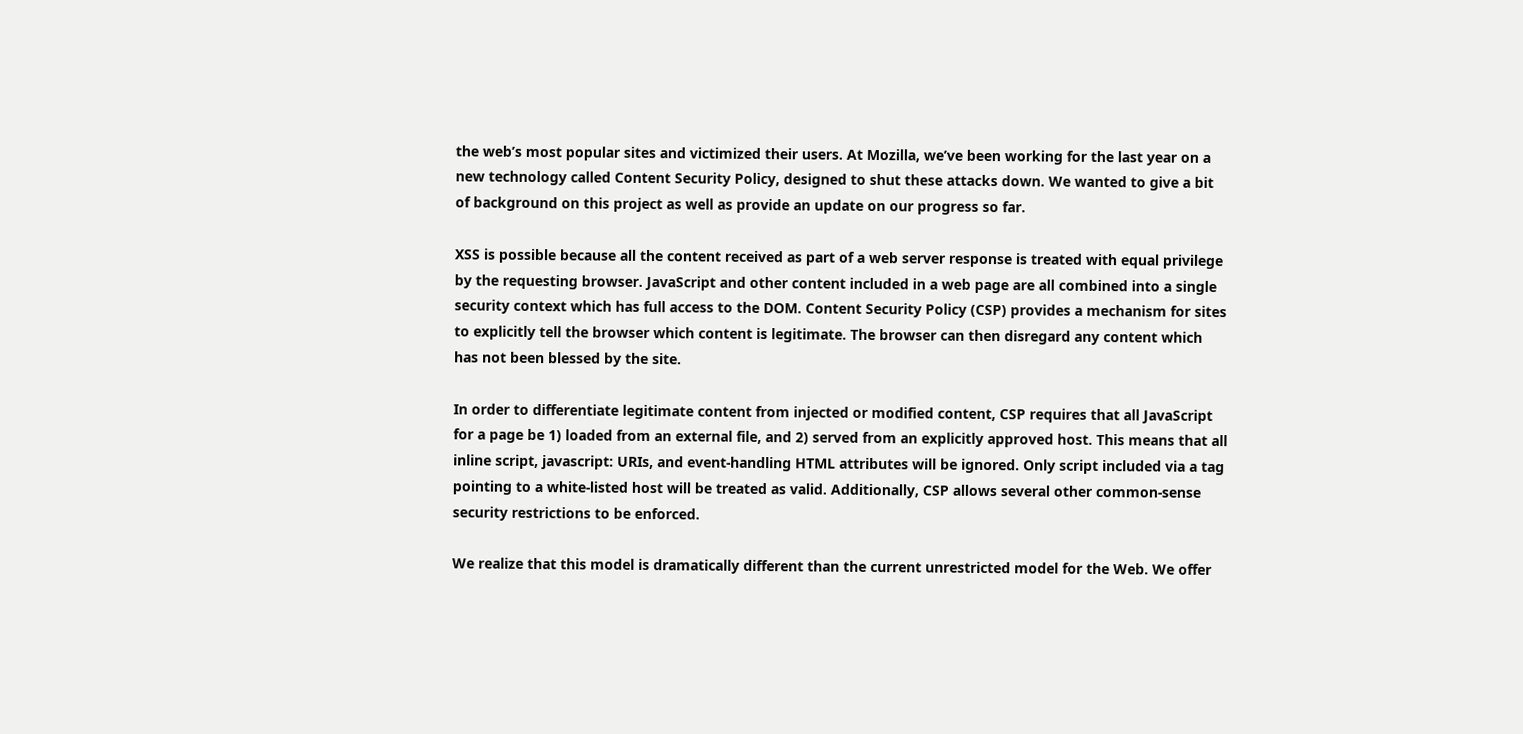the web’s most popular sites and victimized their users. At Mozilla, we’ve been working for the last year on a new technology called Content Security Policy, designed to shut these attacks down. We wanted to give a bit of background on this project as well as provide an update on our progress so far.

XSS is possible because all the content received as part of a web server response is treated with equal privilege by the requesting browser. JavaScript and other content included in a web page are all combined into a single security context which has full access to the DOM. Content Security Policy (CSP) provides a mechanism for sites to explicitly tell the browser which content is legitimate. The browser can then disregard any content which has not been blessed by the site.

In order to differentiate legitimate content from injected or modified content, CSP requires that all JavaScript for a page be 1) loaded from an external file, and 2) served from an explicitly approved host. This means that all inline script, javascript: URIs, and event-handling HTML attributes will be ignored. Only script included via a tag pointing to a white-listed host will be treated as valid. Additionally, CSP allows several other common-sense security restrictions to be enforced.

We realize that this model is dramatically different than the current unrestricted model for the Web. We offer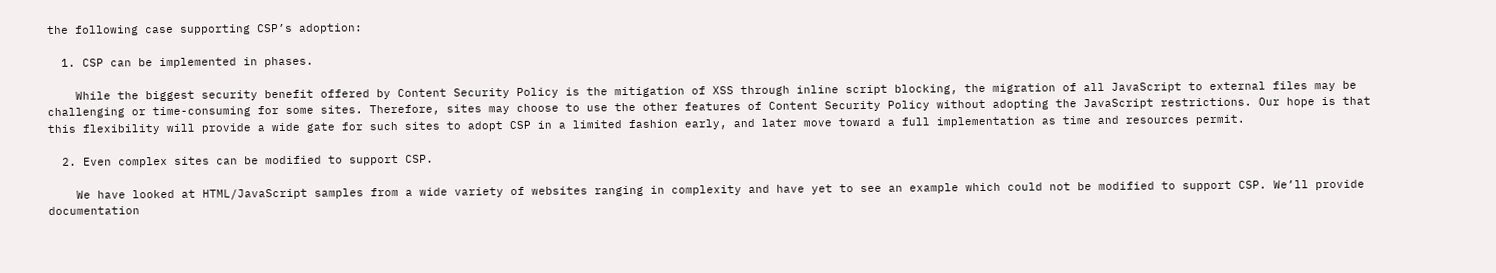the following case supporting CSP’s adoption:

  1. CSP can be implemented in phases.

    While the biggest security benefit offered by Content Security Policy is the mitigation of XSS through inline script blocking, the migration of all JavaScript to external files may be challenging or time-consuming for some sites. Therefore, sites may choose to use the other features of Content Security Policy without adopting the JavaScript restrictions. Our hope is that this flexibility will provide a wide gate for such sites to adopt CSP in a limited fashion early, and later move toward a full implementation as time and resources permit.

  2. Even complex sites can be modified to support CSP.

    We have looked at HTML/JavaScript samples from a wide variety of websites ranging in complexity and have yet to see an example which could not be modified to support CSP. We’ll provide documentation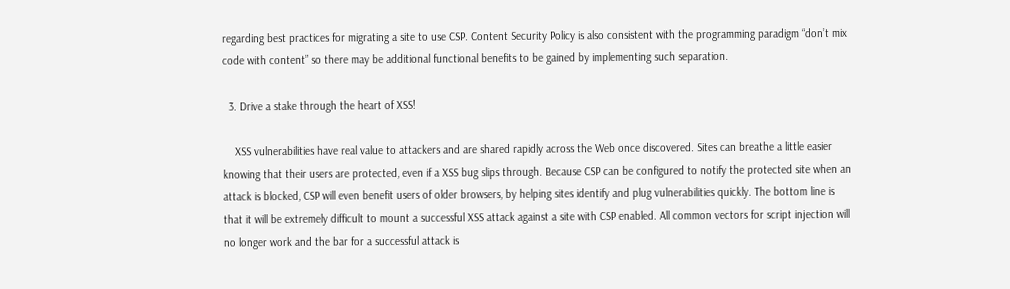regarding best practices for migrating a site to use CSP. Content Security Policy is also consistent with the programming paradigm “don’t mix code with content” so there may be additional functional benefits to be gained by implementing such separation.

  3. Drive a stake through the heart of XSS!

    XSS vulnerabilities have real value to attackers and are shared rapidly across the Web once discovered. Sites can breathe a little easier knowing that their users are protected, even if a XSS bug slips through. Because CSP can be configured to notify the protected site when an attack is blocked, CSP will even benefit users of older browsers, by helping sites identify and plug vulnerabilities quickly. The bottom line is that it will be extremely difficult to mount a successful XSS attack against a site with CSP enabled. All common vectors for script injection will no longer work and the bar for a successful attack is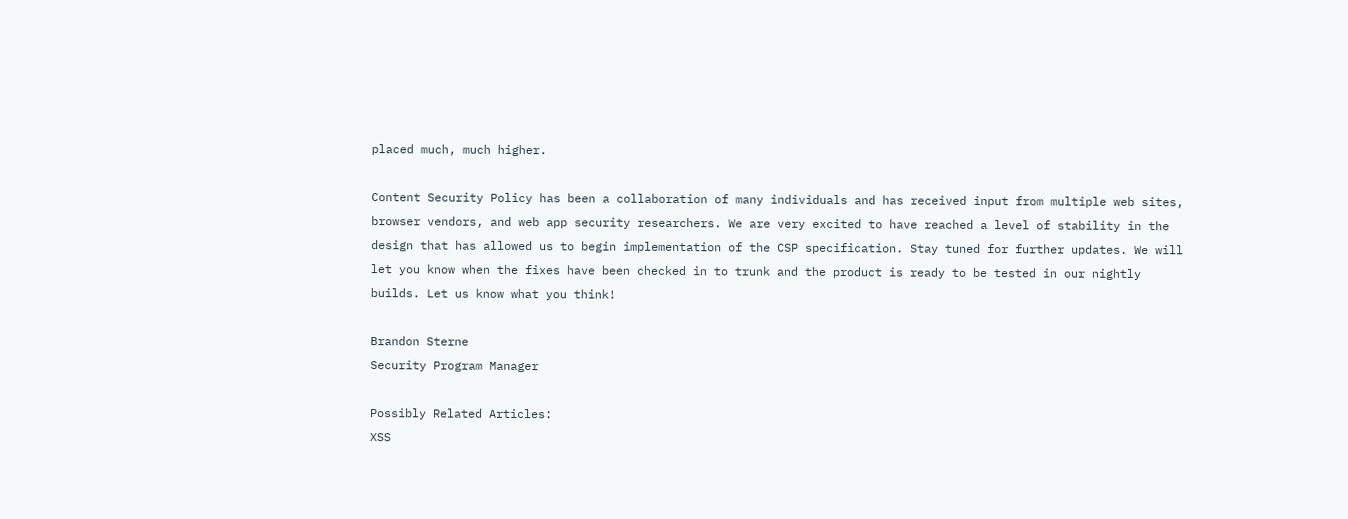placed much, much higher.

Content Security Policy has been a collaboration of many individuals and has received input from multiple web sites, browser vendors, and web app security researchers. We are very excited to have reached a level of stability in the design that has allowed us to begin implementation of the CSP specification. Stay tuned for further updates. We will let you know when the fixes have been checked in to trunk and the product is ready to be tested in our nightly builds. Let us know what you think!

Brandon Sterne
Security Program Manager

Possibly Related Articles:
XSS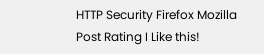HTTP Security Firefox Mozilla
Post Rating I Like this!